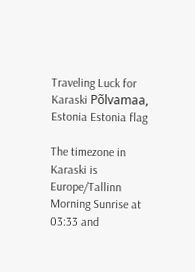Traveling Luck for Karaski Põlvamaa, Estonia Estonia flag

The timezone in Karaski is Europe/Tallinn
Morning Sunrise at 03:33 and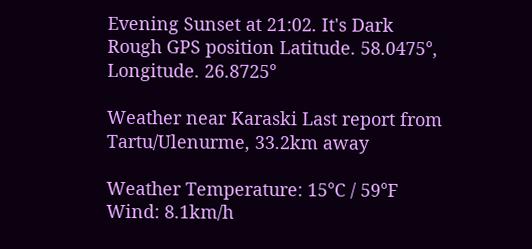Evening Sunset at 21:02. It's Dark
Rough GPS position Latitude. 58.0475°, Longitude. 26.8725°

Weather near Karaski Last report from Tartu/Ulenurme, 33.2km away

Weather Temperature: 15°C / 59°F
Wind: 8.1km/h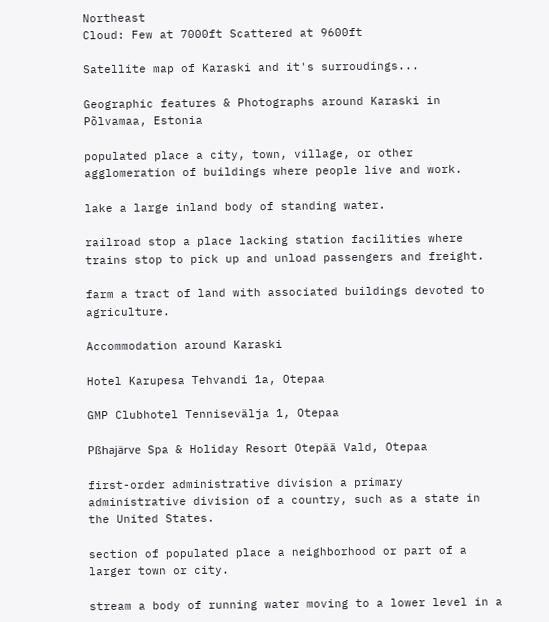Northeast
Cloud: Few at 7000ft Scattered at 9600ft

Satellite map of Karaski and it's surroudings...

Geographic features & Photographs around Karaski in Põlvamaa, Estonia

populated place a city, town, village, or other agglomeration of buildings where people live and work.

lake a large inland body of standing water.

railroad stop a place lacking station facilities where trains stop to pick up and unload passengers and freight.

farm a tract of land with associated buildings devoted to agriculture.

Accommodation around Karaski

Hotel Karupesa Tehvandi 1a, Otepaa

GMP Clubhotel Tennisevälja 1, Otepaa

Pßhajärve Spa & Holiday Resort Otepää Vald, Otepaa

first-order administrative division a primary administrative division of a country, such as a state in the United States.

section of populated place a neighborhood or part of a larger town or city.

stream a body of running water moving to a lower level in a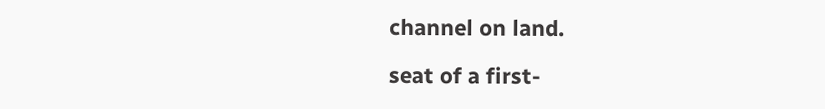channel on land.

seat of a first-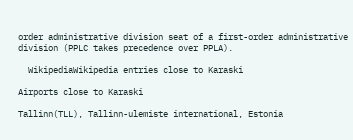order administrative division seat of a first-order administrative division (PPLC takes precedence over PPLA).

  WikipediaWikipedia entries close to Karaski

Airports close to Karaski

Tallinn(TLL), Tallinn-ulemiste international, Estonia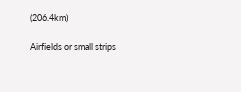(206.4km)

Airfields or small strips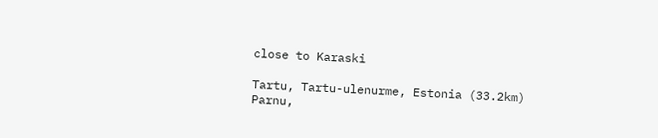close to Karaski

Tartu, Tartu-ulenurme, Estonia (33.2km)
Parnu,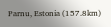Parnu, Estonia (157.8km)